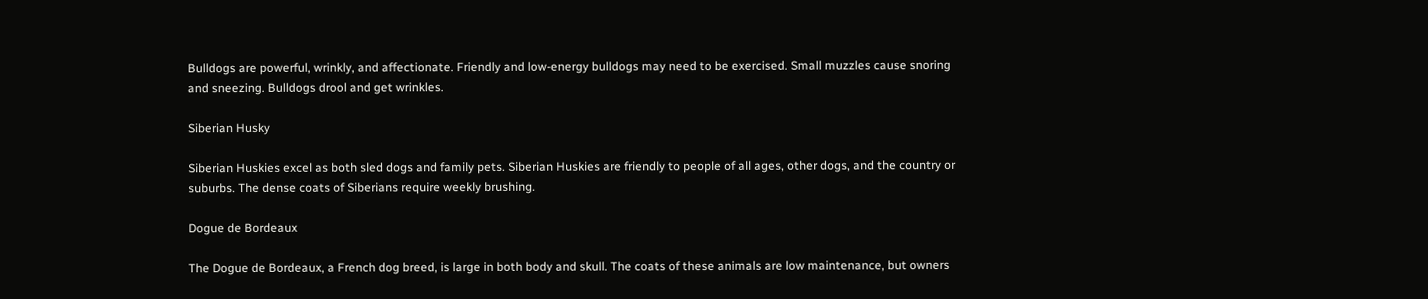Bulldogs are powerful, wrinkly, and affectionate. Friendly and low-energy bulldogs may need to be exercised. Small muzzles cause snoring and sneezing. Bulldogs drool and get wrinkles.

Siberian Husky

Siberian Huskies excel as both sled dogs and family pets. Siberian Huskies are friendly to people of all ages, other dogs, and the country or suburbs. The dense coats of Siberians require weekly brushing.

Dogue de Bordeaux

The Dogue de Bordeaux, a French dog breed, is large in both body and skull. The coats of these animals are low maintenance, but owners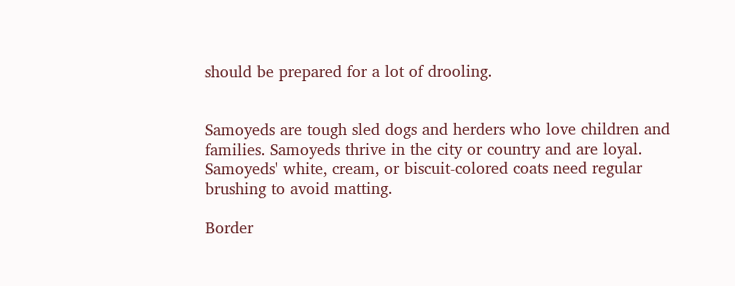should be prepared for a lot of drooling.


Samoyeds are tough sled dogs and herders who love children and families. Samoyeds thrive in the city or country and are loyal. Samoyeds' white, cream, or biscuit-colored coats need regular brushing to avoid matting.

Border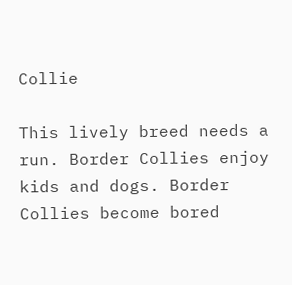Collie

This lively breed needs a run. Border Collies enjoy kids and dogs. Border Collies become bored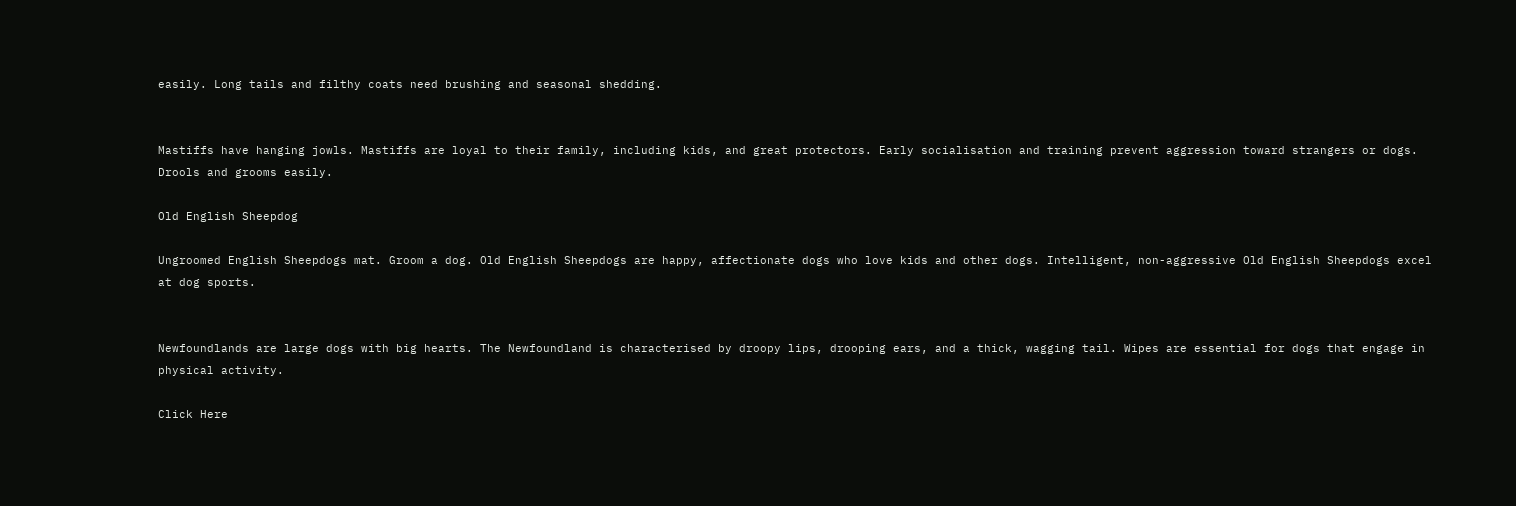easily. Long tails and filthy coats need brushing and seasonal shedding.


Mastiffs have hanging jowls. Mastiffs are loyal to their family, including kids, and great protectors. Early socialisation and training prevent aggression toward strangers or dogs. Drools and grooms easily.

Old English Sheepdog

Ungroomed English Sheepdogs mat. Groom a dog. Old English Sheepdogs are happy, affectionate dogs who love kids and other dogs. Intelligent, non-aggressive Old English Sheepdogs excel at dog sports.


Newfoundlands are large dogs with big hearts. The Newfoundland is characterised by droopy lips, drooping ears, and a thick, wagging tail. Wipes are essential for dogs that engage in physical activity.

Click Here